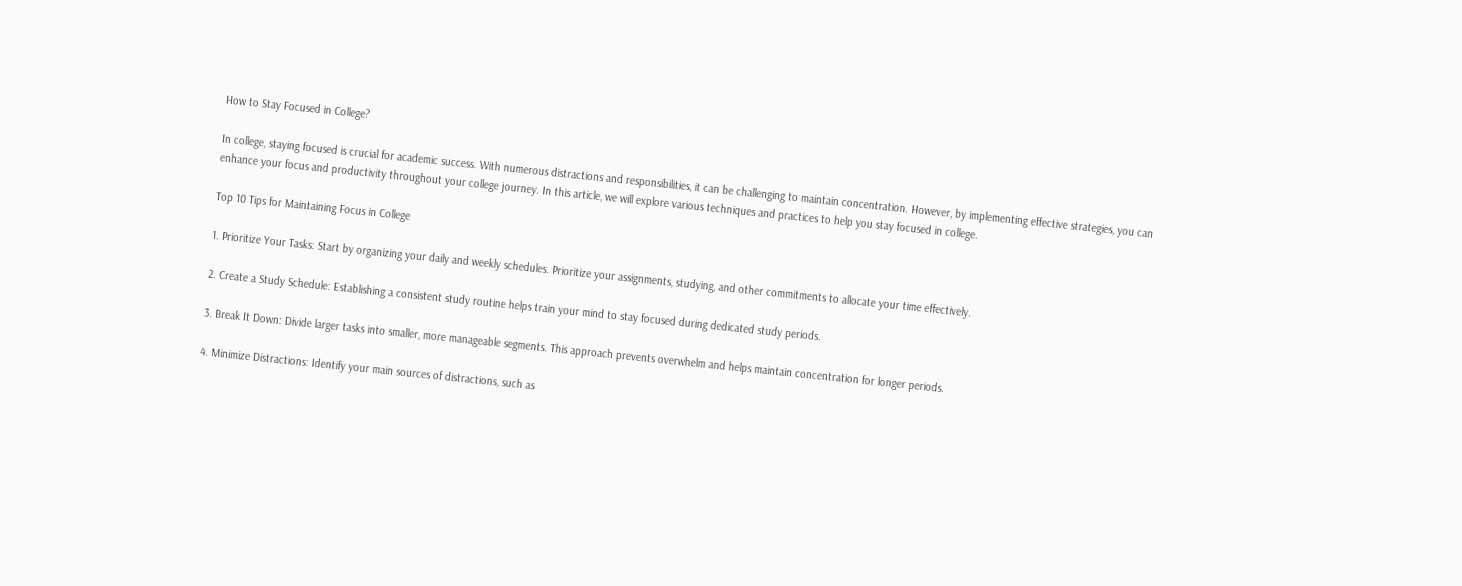How to Stay Focused in College?

In college, staying focused is crucial for academic success. With numerous distractions and responsibilities, it can be challenging to maintain concentration. However, by implementing effective strategies, you can enhance your focus and productivity throughout your college journey. In this article, we will explore various techniques and practices to help you stay focused in college.

Top 10 Tips for Maintaining Focus in College

1. Prioritize Your Tasks: Start by organizing your daily and weekly schedules. Prioritize your assignments, studying, and other commitments to allocate your time effectively.

2. Create a Study Schedule: Establishing a consistent study routine helps train your mind to stay focused during dedicated study periods.

3. Break It Down: Divide larger tasks into smaller, more manageable segments. This approach prevents overwhelm and helps maintain concentration for longer periods.

4. Minimize Distractions: Identify your main sources of distractions, such as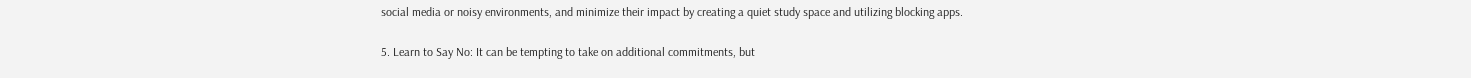social media or noisy environments, and minimize their impact by creating a quiet study space and utilizing blocking apps.

5. Learn to Say No: It can be tempting to take on additional commitments, but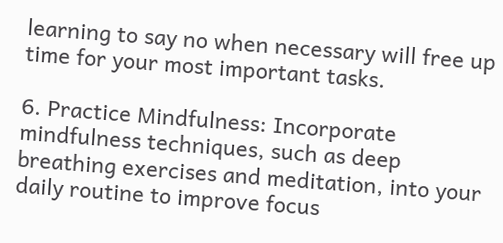learning to say no when necessary will free up time for your most important tasks.

6. Practice Mindfulness: Incorporate mindfulness techniques, such as deep breathing exercises and meditation, into your daily routine to improve focus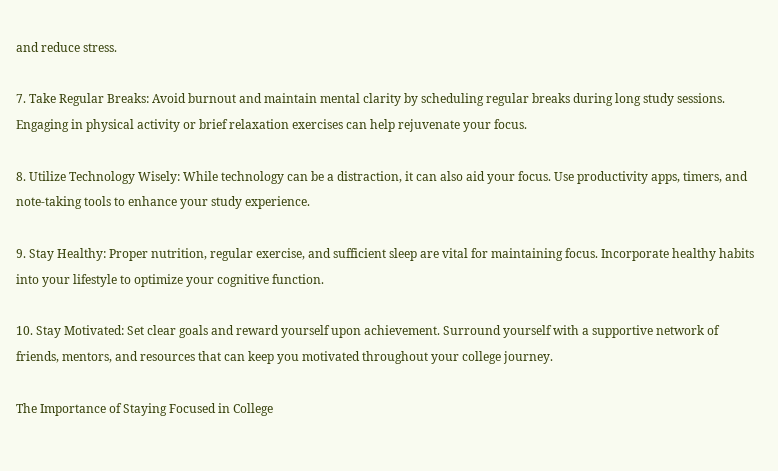and reduce stress.

7. Take Regular Breaks: Avoid burnout and maintain mental clarity by scheduling regular breaks during long study sessions. Engaging in physical activity or brief relaxation exercises can help rejuvenate your focus.

8. Utilize Technology Wisely: While technology can be a distraction, it can also aid your focus. Use productivity apps, timers, and note-taking tools to enhance your study experience.

9. Stay Healthy: Proper nutrition, regular exercise, and sufficient sleep are vital for maintaining focus. Incorporate healthy habits into your lifestyle to optimize your cognitive function.

10. Stay Motivated: Set clear goals and reward yourself upon achievement. Surround yourself with a supportive network of friends, mentors, and resources that can keep you motivated throughout your college journey.

The Importance of Staying Focused in College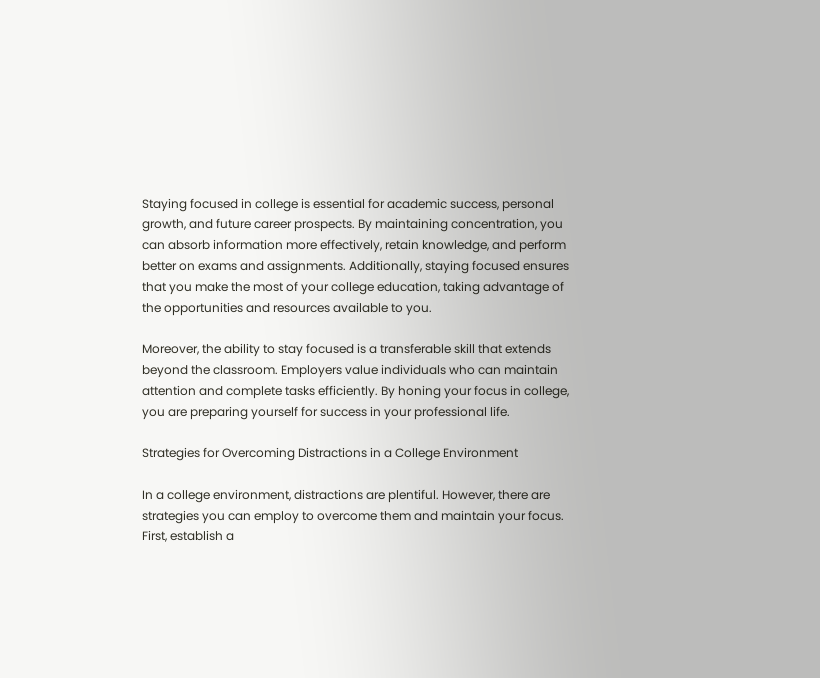Staying focused in college is essential for academic success, personal growth, and future career prospects. By maintaining concentration, you can absorb information more effectively, retain knowledge, and perform better on exams and assignments. Additionally, staying focused ensures that you make the most of your college education, taking advantage of the opportunities and resources available to you.

Moreover, the ability to stay focused is a transferable skill that extends beyond the classroom. Employers value individuals who can maintain attention and complete tasks efficiently. By honing your focus in college, you are preparing yourself for success in your professional life.

Strategies for Overcoming Distractions in a College Environment

In a college environment, distractions are plentiful. However, there are strategies you can employ to overcome them and maintain your focus. First, establish a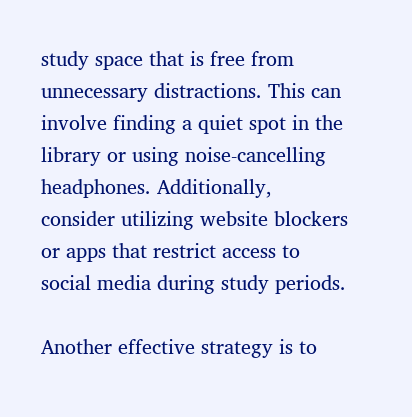study space that is free from unnecessary distractions. This can involve finding a quiet spot in the library or using noise-cancelling headphones. Additionally, consider utilizing website blockers or apps that restrict access to social media during study periods.

Another effective strategy is to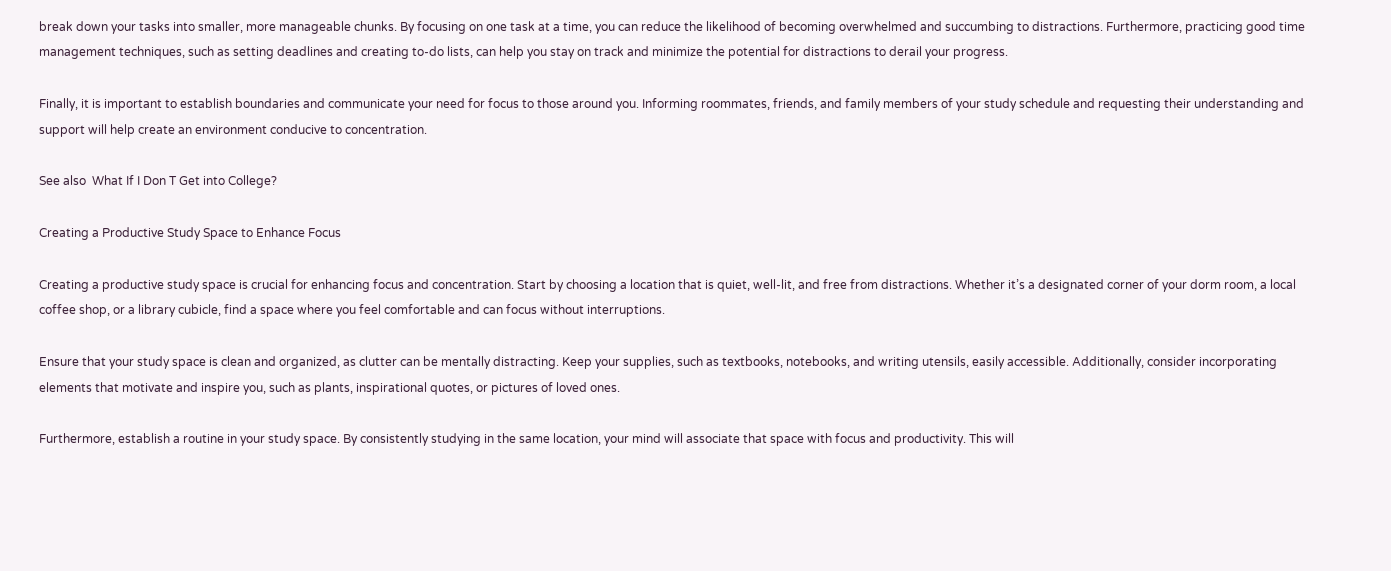break down your tasks into smaller, more manageable chunks. By focusing on one task at a time, you can reduce the likelihood of becoming overwhelmed and succumbing to distractions. Furthermore, practicing good time management techniques, such as setting deadlines and creating to-do lists, can help you stay on track and minimize the potential for distractions to derail your progress.

Finally, it is important to establish boundaries and communicate your need for focus to those around you. Informing roommates, friends, and family members of your study schedule and requesting their understanding and support will help create an environment conducive to concentration.

See also  What If I Don T Get into College?

Creating a Productive Study Space to Enhance Focus

Creating a productive study space is crucial for enhancing focus and concentration. Start by choosing a location that is quiet, well-lit, and free from distractions. Whether it’s a designated corner of your dorm room, a local coffee shop, or a library cubicle, find a space where you feel comfortable and can focus without interruptions.

Ensure that your study space is clean and organized, as clutter can be mentally distracting. Keep your supplies, such as textbooks, notebooks, and writing utensils, easily accessible. Additionally, consider incorporating elements that motivate and inspire you, such as plants, inspirational quotes, or pictures of loved ones.

Furthermore, establish a routine in your study space. By consistently studying in the same location, your mind will associate that space with focus and productivity. This will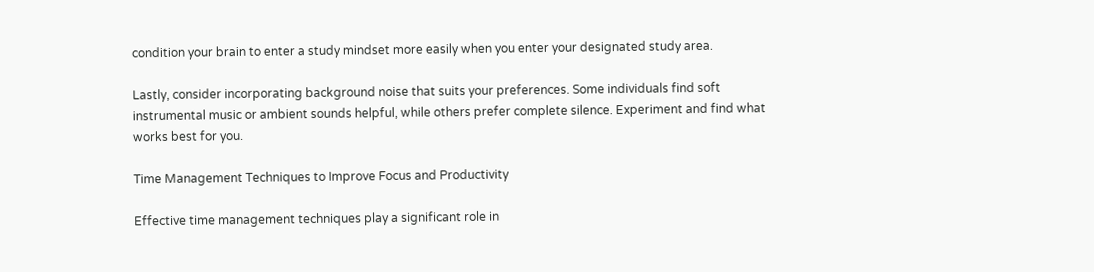condition your brain to enter a study mindset more easily when you enter your designated study area.

Lastly, consider incorporating background noise that suits your preferences. Some individuals find soft instrumental music or ambient sounds helpful, while others prefer complete silence. Experiment and find what works best for you.

Time Management Techniques to Improve Focus and Productivity

Effective time management techniques play a significant role in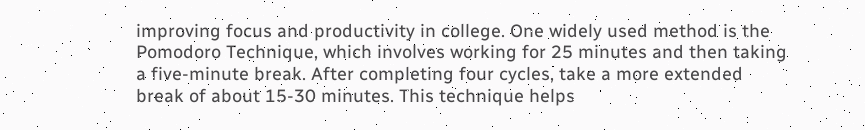improving focus and productivity in college. One widely used method is the Pomodoro Technique, which involves working for 25 minutes and then taking a five-minute break. After completing four cycles, take a more extended break of about 15-30 minutes. This technique helps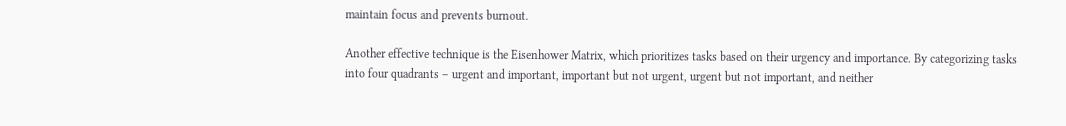maintain focus and prevents burnout.

Another effective technique is the Eisenhower Matrix, which prioritizes tasks based on their urgency and importance. By categorizing tasks into four quadrants – urgent and important, important but not urgent, urgent but not important, and neither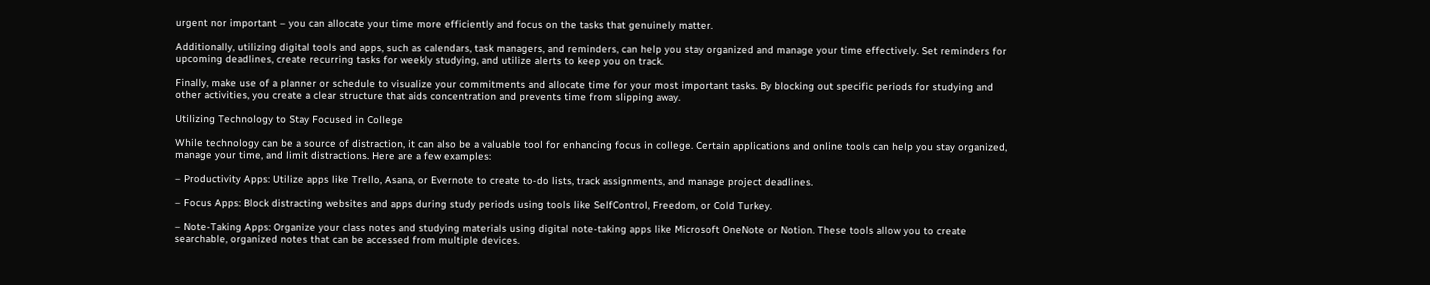urgent nor important – you can allocate your time more efficiently and focus on the tasks that genuinely matter.

Additionally, utilizing digital tools and apps, such as calendars, task managers, and reminders, can help you stay organized and manage your time effectively. Set reminders for upcoming deadlines, create recurring tasks for weekly studying, and utilize alerts to keep you on track.

Finally, make use of a planner or schedule to visualize your commitments and allocate time for your most important tasks. By blocking out specific periods for studying and other activities, you create a clear structure that aids concentration and prevents time from slipping away.

Utilizing Technology to Stay Focused in College

While technology can be a source of distraction, it can also be a valuable tool for enhancing focus in college. Certain applications and online tools can help you stay organized, manage your time, and limit distractions. Here are a few examples:

– Productivity Apps: Utilize apps like Trello, Asana, or Evernote to create to-do lists, track assignments, and manage project deadlines.

– Focus Apps: Block distracting websites and apps during study periods using tools like SelfControl, Freedom, or Cold Turkey.

– Note-Taking Apps: Organize your class notes and studying materials using digital note-taking apps like Microsoft OneNote or Notion. These tools allow you to create searchable, organized notes that can be accessed from multiple devices.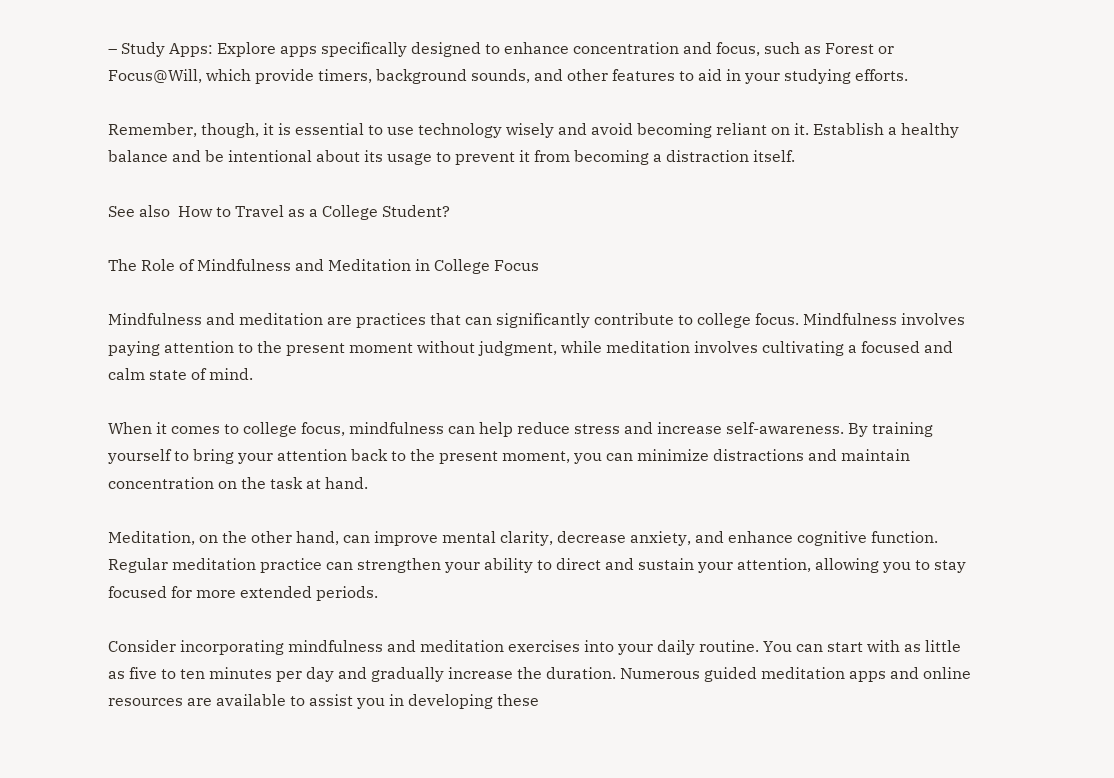– Study Apps: Explore apps specifically designed to enhance concentration and focus, such as Forest or Focus@Will, which provide timers, background sounds, and other features to aid in your studying efforts.

Remember, though, it is essential to use technology wisely and avoid becoming reliant on it. Establish a healthy balance and be intentional about its usage to prevent it from becoming a distraction itself.

See also  How to Travel as a College Student?

The Role of Mindfulness and Meditation in College Focus

Mindfulness and meditation are practices that can significantly contribute to college focus. Mindfulness involves paying attention to the present moment without judgment, while meditation involves cultivating a focused and calm state of mind.

When it comes to college focus, mindfulness can help reduce stress and increase self-awareness. By training yourself to bring your attention back to the present moment, you can minimize distractions and maintain concentration on the task at hand.

Meditation, on the other hand, can improve mental clarity, decrease anxiety, and enhance cognitive function. Regular meditation practice can strengthen your ability to direct and sustain your attention, allowing you to stay focused for more extended periods.

Consider incorporating mindfulness and meditation exercises into your daily routine. You can start with as little as five to ten minutes per day and gradually increase the duration. Numerous guided meditation apps and online resources are available to assist you in developing these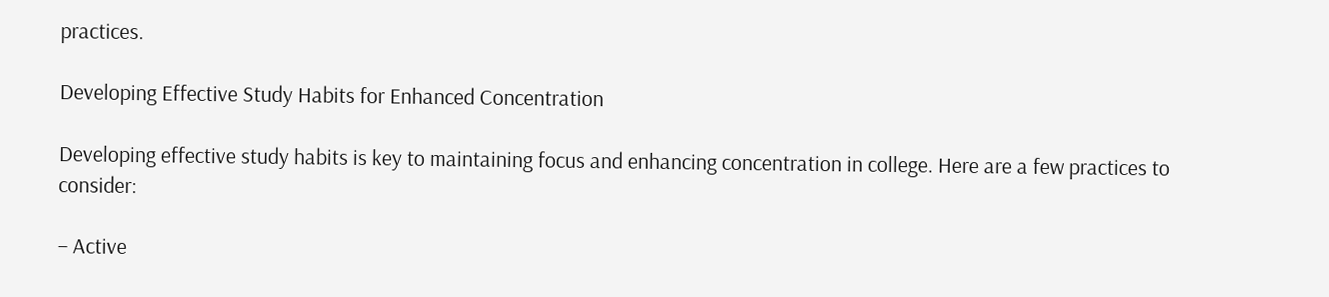practices.

Developing Effective Study Habits for Enhanced Concentration

Developing effective study habits is key to maintaining focus and enhancing concentration in college. Here are a few practices to consider:

– Active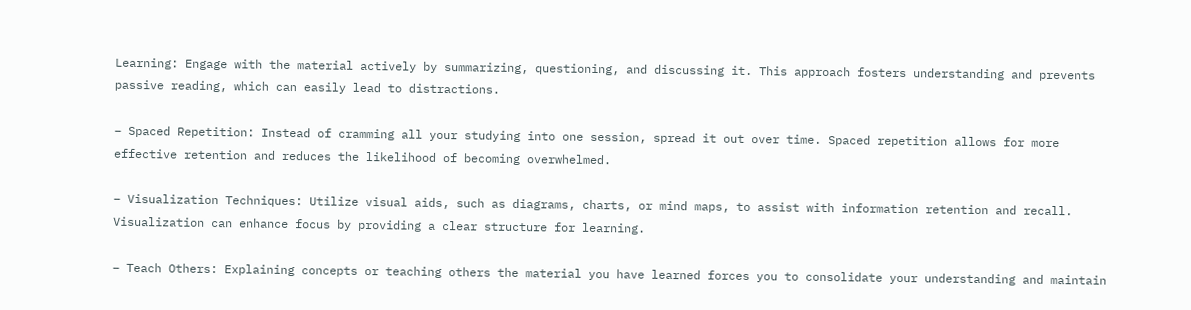Learning: Engage with the material actively by summarizing, questioning, and discussing it. This approach fosters understanding and prevents passive reading, which can easily lead to distractions.

– Spaced Repetition: Instead of cramming all your studying into one session, spread it out over time. Spaced repetition allows for more effective retention and reduces the likelihood of becoming overwhelmed.

– Visualization Techniques: Utilize visual aids, such as diagrams, charts, or mind maps, to assist with information retention and recall. Visualization can enhance focus by providing a clear structure for learning.

– Teach Others: Explaining concepts or teaching others the material you have learned forces you to consolidate your understanding and maintain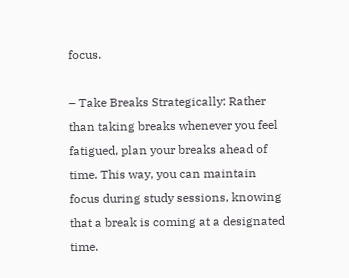focus.

– Take Breaks Strategically: Rather than taking breaks whenever you feel fatigued, plan your breaks ahead of time. This way, you can maintain focus during study sessions, knowing that a break is coming at a designated time.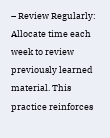– Review Regularly: Allocate time each week to review previously learned material. This practice reinforces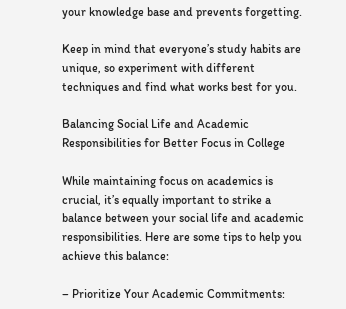your knowledge base and prevents forgetting.

Keep in mind that everyone’s study habits are unique, so experiment with different techniques and find what works best for you.

Balancing Social Life and Academic Responsibilities for Better Focus in College

While maintaining focus on academics is crucial, it’s equally important to strike a balance between your social life and academic responsibilities. Here are some tips to help you achieve this balance:

– Prioritize Your Academic Commitments: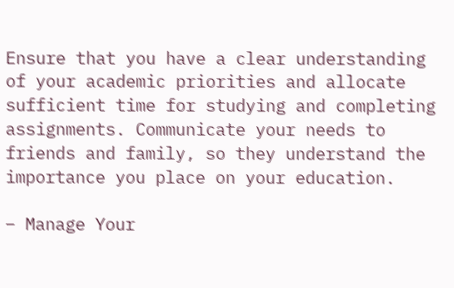Ensure that you have a clear understanding of your academic priorities and allocate sufficient time for studying and completing assignments. Communicate your needs to friends and family, so they understand the importance you place on your education.

– Manage Your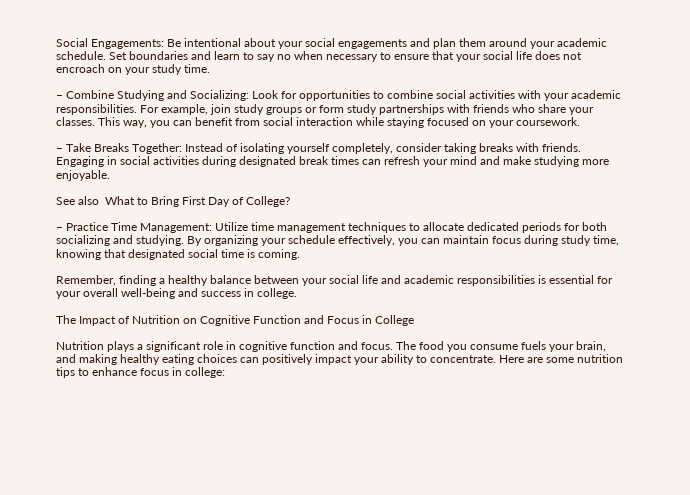Social Engagements: Be intentional about your social engagements and plan them around your academic schedule. Set boundaries and learn to say no when necessary to ensure that your social life does not encroach on your study time.

– Combine Studying and Socializing: Look for opportunities to combine social activities with your academic responsibilities. For example, join study groups or form study partnerships with friends who share your classes. This way, you can benefit from social interaction while staying focused on your coursework.

– Take Breaks Together: Instead of isolating yourself completely, consider taking breaks with friends. Engaging in social activities during designated break times can refresh your mind and make studying more enjoyable.

See also  What to Bring First Day of College?

– Practice Time Management: Utilize time management techniques to allocate dedicated periods for both socializing and studying. By organizing your schedule effectively, you can maintain focus during study time, knowing that designated social time is coming.

Remember, finding a healthy balance between your social life and academic responsibilities is essential for your overall well-being and success in college.

The Impact of Nutrition on Cognitive Function and Focus in College

Nutrition plays a significant role in cognitive function and focus. The food you consume fuels your brain, and making healthy eating choices can positively impact your ability to concentrate. Here are some nutrition tips to enhance focus in college: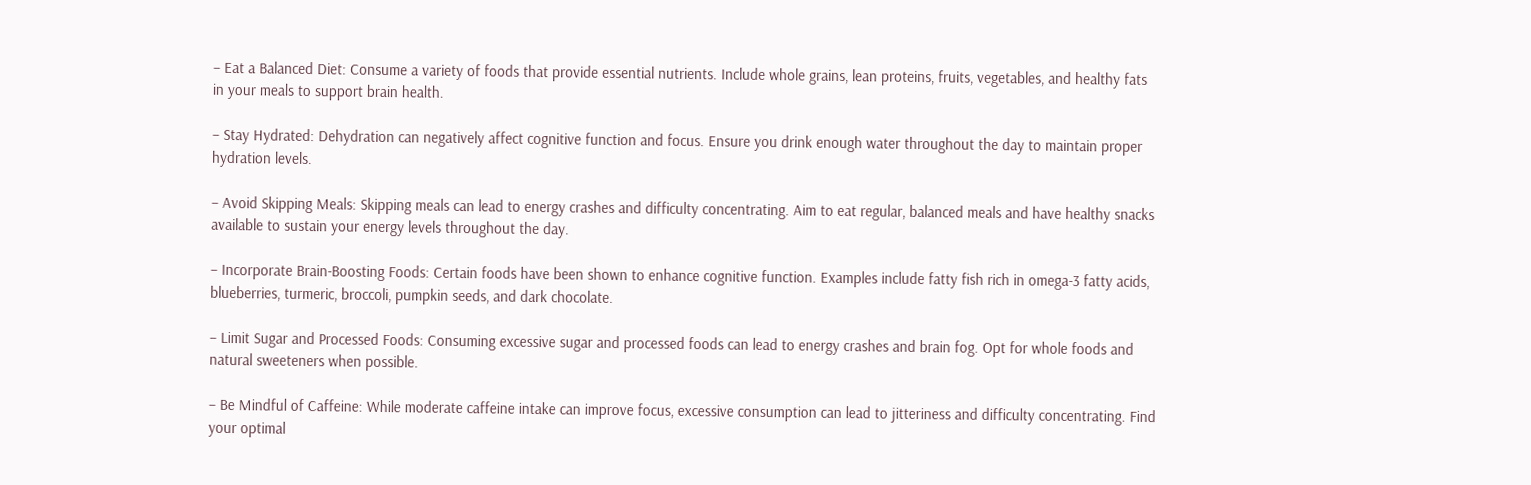– Eat a Balanced Diet: Consume a variety of foods that provide essential nutrients. Include whole grains, lean proteins, fruits, vegetables, and healthy fats in your meals to support brain health.

– Stay Hydrated: Dehydration can negatively affect cognitive function and focus. Ensure you drink enough water throughout the day to maintain proper hydration levels.

– Avoid Skipping Meals: Skipping meals can lead to energy crashes and difficulty concentrating. Aim to eat regular, balanced meals and have healthy snacks available to sustain your energy levels throughout the day.

– Incorporate Brain-Boosting Foods: Certain foods have been shown to enhance cognitive function. Examples include fatty fish rich in omega-3 fatty acids, blueberries, turmeric, broccoli, pumpkin seeds, and dark chocolate.

– Limit Sugar and Processed Foods: Consuming excessive sugar and processed foods can lead to energy crashes and brain fog. Opt for whole foods and natural sweeteners when possible.

– Be Mindful of Caffeine: While moderate caffeine intake can improve focus, excessive consumption can lead to jitteriness and difficulty concentrating. Find your optimal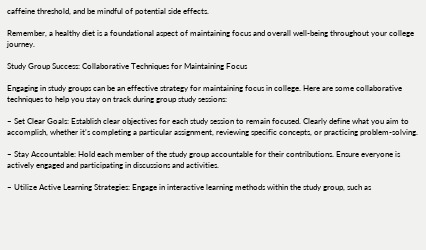caffeine threshold, and be mindful of potential side effects.

Remember, a healthy diet is a foundational aspect of maintaining focus and overall well-being throughout your college journey.

Study Group Success: Collaborative Techniques for Maintaining Focus

Engaging in study groups can be an effective strategy for maintaining focus in college. Here are some collaborative techniques to help you stay on track during group study sessions:

– Set Clear Goals: Establish clear objectives for each study session to remain focused. Clearly define what you aim to accomplish, whether it’s completing a particular assignment, reviewing specific concepts, or practicing problem-solving.

– Stay Accountable: Hold each member of the study group accountable for their contributions. Ensure everyone is actively engaged and participating in discussions and activities.

– Utilize Active Learning Strategies: Engage in interactive learning methods within the study group, such as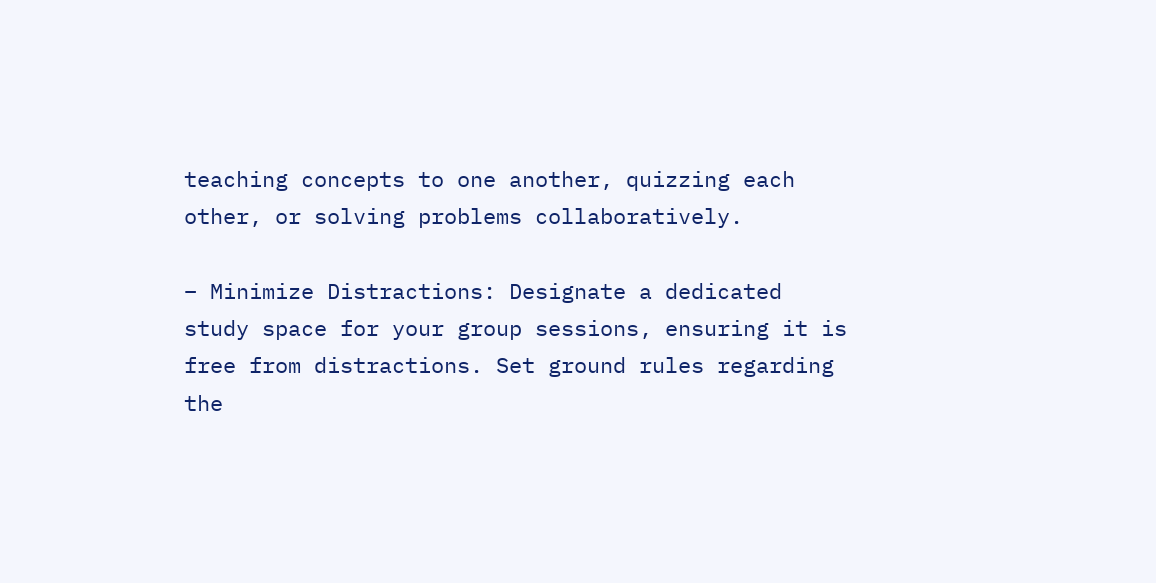teaching concepts to one another, quizzing each other, or solving problems collaboratively.

– Minimize Distractions: Designate a dedicated study space for your group sessions, ensuring it is free from distractions. Set ground rules regarding the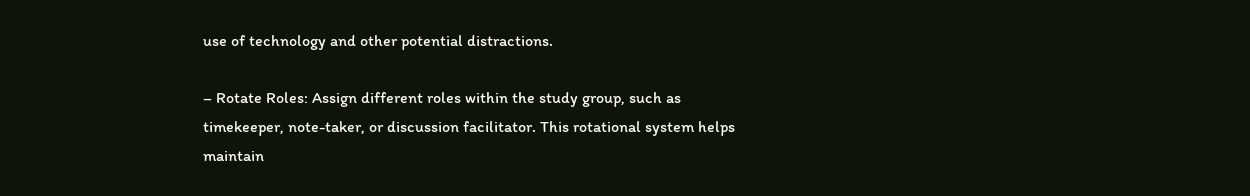use of technology and other potential distractions.

– Rotate Roles: Assign different roles within the study group, such as timekeeper, note-taker, or discussion facilitator. This rotational system helps maintain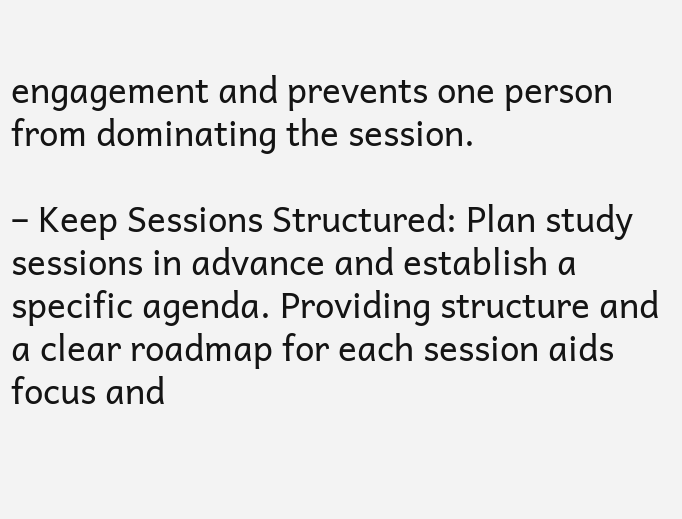engagement and prevents one person from dominating the session.

– Keep Sessions Structured: Plan study sessions in advance and establish a specific agenda. Providing structure and a clear roadmap for each session aids focus and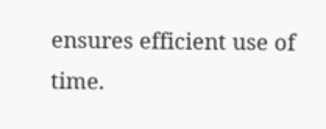ensures efficient use of time.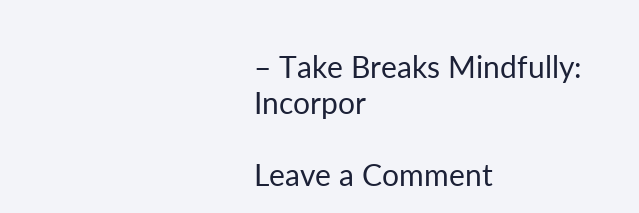– Take Breaks Mindfully: Incorpor

Leave a Comment